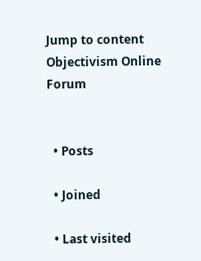Jump to content
Objectivism Online Forum


  • Posts

  • Joined

  • Last visited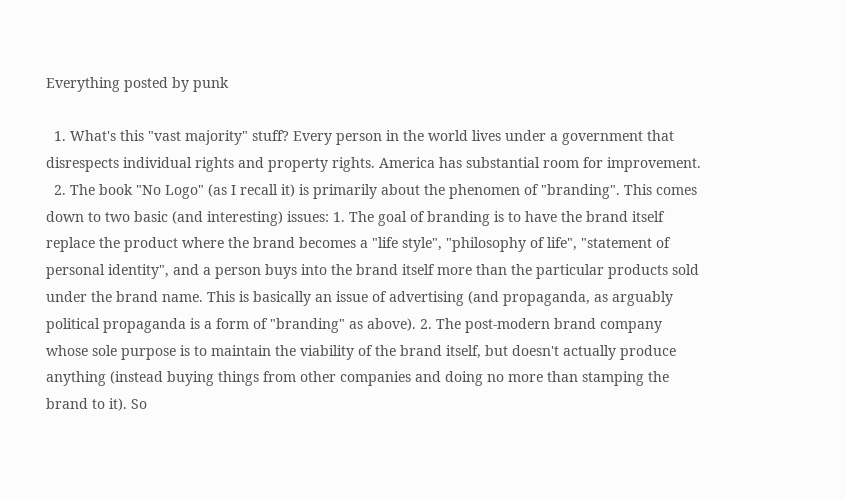Everything posted by punk

  1. What's this "vast majority" stuff? Every person in the world lives under a government that disrespects individual rights and property rights. America has substantial room for improvement.
  2. The book "No Logo" (as I recall it) is primarily about the phenomen of "branding". This comes down to two basic (and interesting) issues: 1. The goal of branding is to have the brand itself replace the product where the brand becomes a "life style", "philosophy of life", "statement of personal identity", and a person buys into the brand itself more than the particular products sold under the brand name. This is basically an issue of advertising (and propaganda, as arguably political propaganda is a form of "branding" as above). 2. The post-modern brand company whose sole purpose is to maintain the viability of the brand itself, but doesn't actually produce anything (instead buying things from other companies and doing no more than stamping the brand to it). So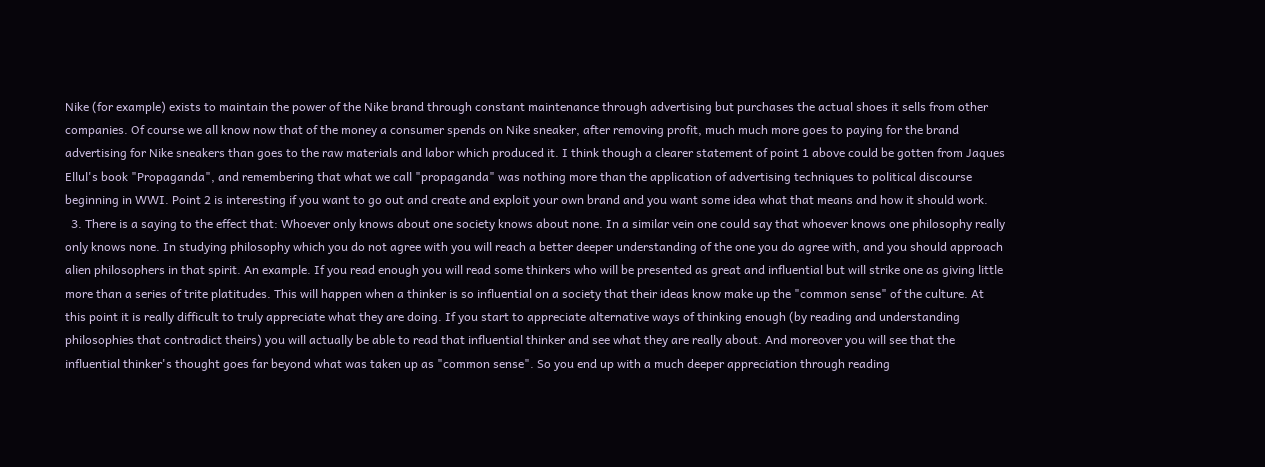Nike (for example) exists to maintain the power of the Nike brand through constant maintenance through advertising but purchases the actual shoes it sells from other companies. Of course we all know now that of the money a consumer spends on Nike sneaker, after removing profit, much much more goes to paying for the brand advertising for Nike sneakers than goes to the raw materials and labor which produced it. I think though a clearer statement of point 1 above could be gotten from Jaques Ellul's book "Propaganda", and remembering that what we call "propaganda" was nothing more than the application of advertising techniques to political discourse beginning in WWI. Point 2 is interesting if you want to go out and create and exploit your own brand and you want some idea what that means and how it should work.
  3. There is a saying to the effect that: Whoever only knows about one society knows about none. In a similar vein one could say that whoever knows one philosophy really only knows none. In studying philosophy which you do not agree with you will reach a better deeper understanding of the one you do agree with, and you should approach alien philosophers in that spirit. An example. If you read enough you will read some thinkers who will be presented as great and influential but will strike one as giving little more than a series of trite platitudes. This will happen when a thinker is so influential on a society that their ideas know make up the "common sense" of the culture. At this point it is really difficult to truly appreciate what they are doing. If you start to appreciate alternative ways of thinking enough (by reading and understanding philosophies that contradict theirs) you will actually be able to read that influential thinker and see what they are really about. And moreover you will see that the influential thinker's thought goes far beyond what was taken up as "common sense". So you end up with a much deeper appreciation through reading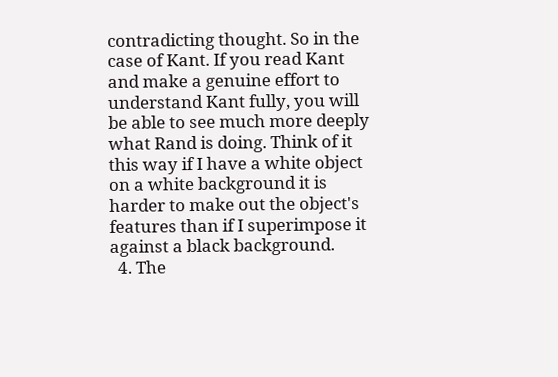contradicting thought. So in the case of Kant. If you read Kant and make a genuine effort to understand Kant fully, you will be able to see much more deeply what Rand is doing. Think of it this way if I have a white object on a white background it is harder to make out the object's features than if I superimpose it against a black background.
  4. The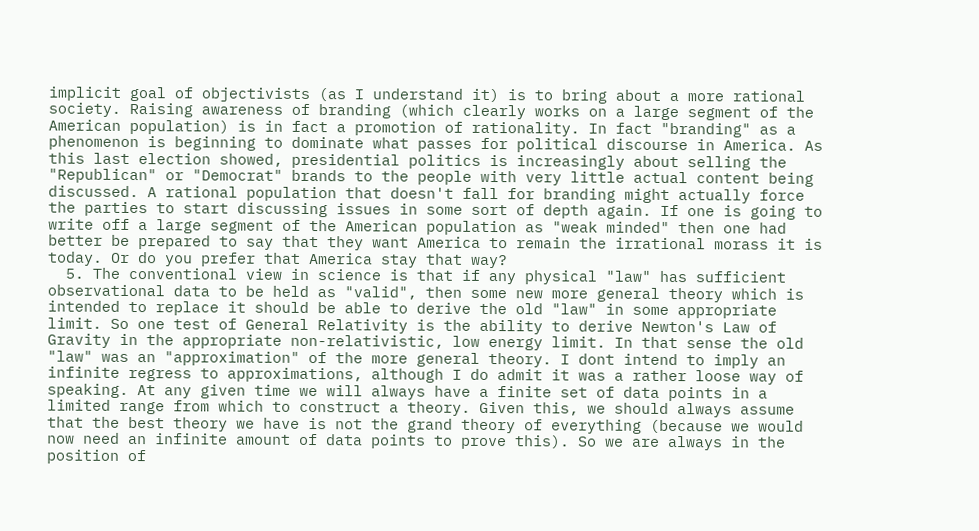implicit goal of objectivists (as I understand it) is to bring about a more rational society. Raising awareness of branding (which clearly works on a large segment of the American population) is in fact a promotion of rationality. In fact "branding" as a phenomenon is beginning to dominate what passes for political discourse in America. As this last election showed, presidential politics is increasingly about selling the "Republican" or "Democrat" brands to the people with very little actual content being discussed. A rational population that doesn't fall for branding might actually force the parties to start discussing issues in some sort of depth again. If one is going to write off a large segment of the American population as "weak minded" then one had better be prepared to say that they want America to remain the irrational morass it is today. Or do you prefer that America stay that way?
  5. The conventional view in science is that if any physical "law" has sufficient observational data to be held as "valid", then some new more general theory which is intended to replace it should be able to derive the old "law" in some appropriate limit. So one test of General Relativity is the ability to derive Newton's Law of Gravity in the appropriate non-relativistic, low energy limit. In that sense the old "law" was an "approximation" of the more general theory. I dont intend to imply an infinite regress to approximations, although I do admit it was a rather loose way of speaking. At any given time we will always have a finite set of data points in a limited range from which to construct a theory. Given this, we should always assume that the best theory we have is not the grand theory of everything (because we would now need an infinite amount of data points to prove this). So we are always in the position of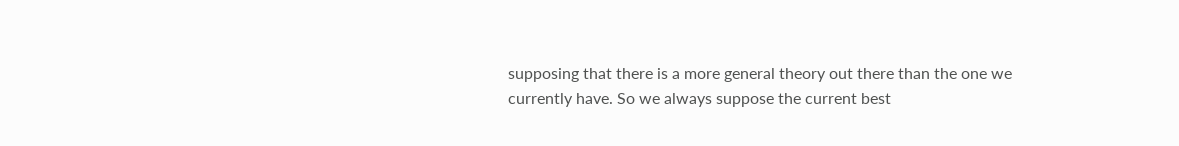supposing that there is a more general theory out there than the one we currently have. So we always suppose the current best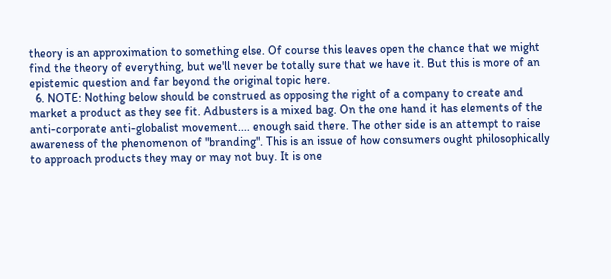theory is an approximation to something else. Of course this leaves open the chance that we might find the theory of everything, but we'll never be totally sure that we have it. But this is more of an epistemic question and far beyond the original topic here.
  6. NOTE: Nothing below should be construed as opposing the right of a company to create and market a product as they see fit. Adbusters is a mixed bag. On the one hand it has elements of the anti-corporate anti-globalist movement.... enough said there. The other side is an attempt to raise awareness of the phenomenon of "branding". This is an issue of how consumers ought philosophically to approach products they may or may not buy. It is one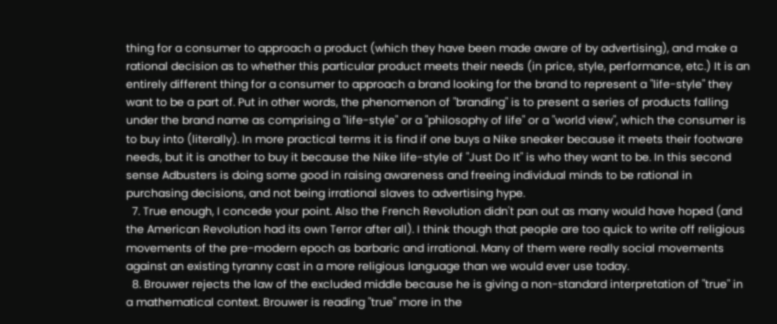thing for a consumer to approach a product (which they have been made aware of by advertising), and make a rational decision as to whether this particular product meets their needs (in price, style, performance, etc.) It is an entirely different thing for a consumer to approach a brand looking for the brand to represent a "life-style" they want to be a part of. Put in other words, the phenomenon of "branding" is to present a series of products falling under the brand name as comprising a "life-style" or a "philosophy of life" or a "world view", which the consumer is to buy into (literally). In more practical terms it is find if one buys a Nike sneaker because it meets their footware needs, but it is another to buy it because the Nike life-style of "Just Do It" is who they want to be. In this second sense Adbusters is doing some good in raising awareness and freeing individual minds to be rational in purchasing decisions, and not being irrational slaves to advertising hype.
  7. True enough, I concede your point. Also the French Revolution didn't pan out as many would have hoped (and the American Revolution had its own Terror after all). I think though that people are too quick to write off religious movements of the pre-modern epoch as barbaric and irrational. Many of them were really social movements against an existing tyranny cast in a more religious language than we would ever use today.
  8. Brouwer rejects the law of the excluded middle because he is giving a non-standard interpretation of "true" in a mathematical context. Brouwer is reading "true" more in the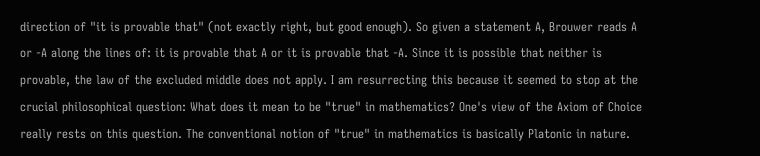direction of "it is provable that" (not exactly right, but good enough). So given a statement A, Brouwer reads A or -A along the lines of: it is provable that A or it is provable that -A. Since it is possible that neither is provable, the law of the excluded middle does not apply. I am resurrecting this because it seemed to stop at the crucial philosophical question: What does it mean to be "true" in mathematics? One's view of the Axiom of Choice really rests on this question. The conventional notion of "true" in mathematics is basically Platonic in nature.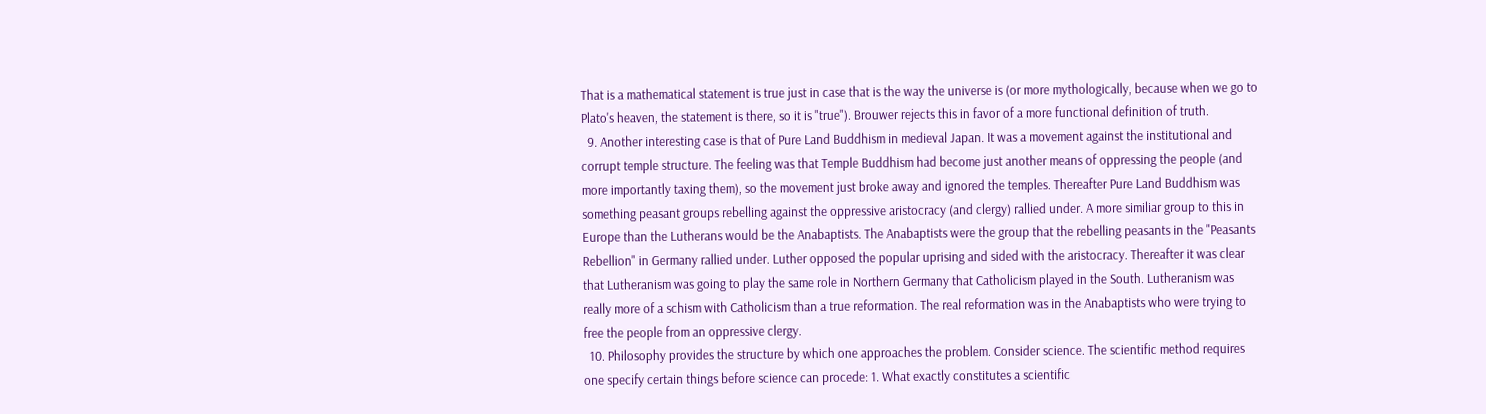That is a mathematical statement is true just in case that is the way the universe is (or more mythologically, because when we go to Plato's heaven, the statement is there, so it is "true"). Brouwer rejects this in favor of a more functional definition of truth.
  9. Another interesting case is that of Pure Land Buddhism in medieval Japan. It was a movement against the institutional and corrupt temple structure. The feeling was that Temple Buddhism had become just another means of oppressing the people (and more importantly taxing them), so the movement just broke away and ignored the temples. Thereafter Pure Land Buddhism was something peasant groups rebelling against the oppressive aristocracy (and clergy) rallied under. A more similiar group to this in Europe than the Lutherans would be the Anabaptists. The Anabaptists were the group that the rebelling peasants in the "Peasants Rebellion" in Germany rallied under. Luther opposed the popular uprising and sided with the aristocracy. Thereafter it was clear that Lutheranism was going to play the same role in Northern Germany that Catholicism played in the South. Lutheranism was really more of a schism with Catholicism than a true reformation. The real reformation was in the Anabaptists who were trying to free the people from an oppressive clergy.
  10. Philosophy provides the structure by which one approaches the problem. Consider science. The scientific method requires one specify certain things before science can procede: 1. What exactly constitutes a scientific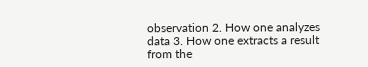observation 2. How one analyzes data 3. How one extracts a result from the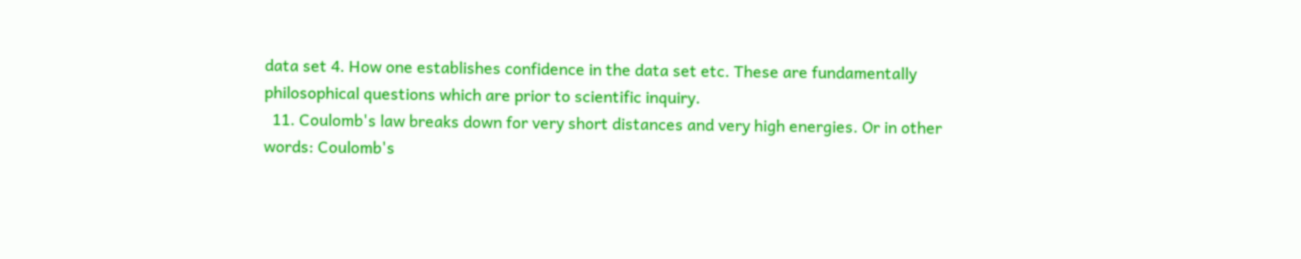data set 4. How one establishes confidence in the data set etc. These are fundamentally philosophical questions which are prior to scientific inquiry.
  11. Coulomb's law breaks down for very short distances and very high energies. Or in other words: Coulomb's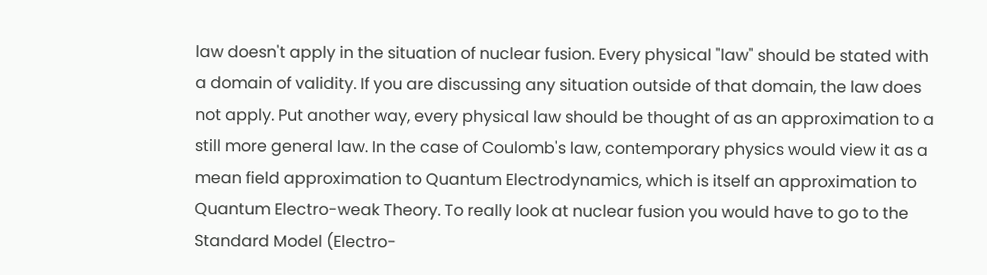law doesn't apply in the situation of nuclear fusion. Every physical "law" should be stated with a domain of validity. If you are discussing any situation outside of that domain, the law does not apply. Put another way, every physical law should be thought of as an approximation to a still more general law. In the case of Coulomb's law, contemporary physics would view it as a mean field approximation to Quantum Electrodynamics, which is itself an approximation to Quantum Electro-weak Theory. To really look at nuclear fusion you would have to go to the Standard Model (Electro-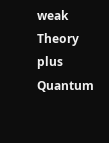weak Theory plus Quantum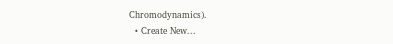Chromodynamics).
  • Create New...